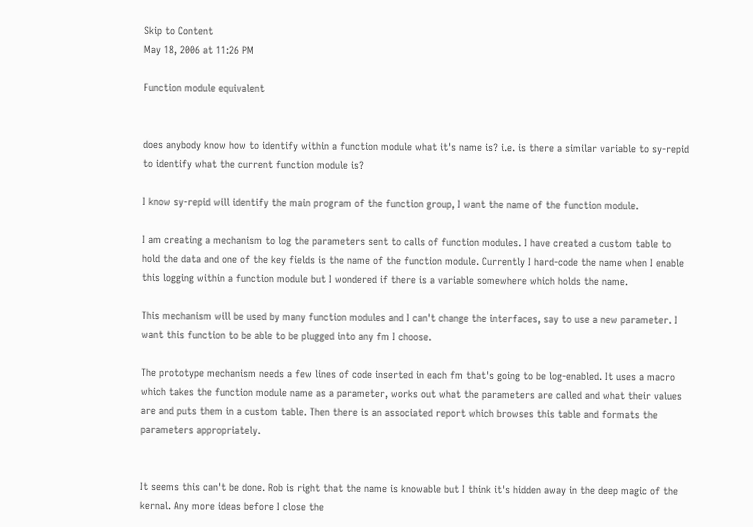Skip to Content
May 18, 2006 at 11:26 PM

Function module equivalent


does anybody know how to identify within a function module what it's name is? i.e. is there a similar variable to sy-repid to identify what the current function module is?

I know sy-repid will identify the main program of the function group, I want the name of the function module.

I am creating a mechanism to log the parameters sent to calls of function modules. I have created a custom table to hold the data and one of the key fields is the name of the function module. Currently I hard-code the name when I enable this logging within a function module but I wondered if there is a variable somewhere which holds the name.

This mechanism will be used by many function modules and I can't change the interfaces, say to use a new parameter. I want this function to be able to be plugged into any fm I choose.

The prototype mechanism needs a few lines of code inserted in each fm that's going to be log-enabled. It uses a macro which takes the function module name as a parameter, works out what the parameters are called and what their values are and puts them in a custom table. Then there is an associated report which browses this table and formats the parameters appropriately.


It seems this can't be done. Rob is right that the name is knowable but I think it's hidden away in the deep magic of the kernal. Any more ideas before I close the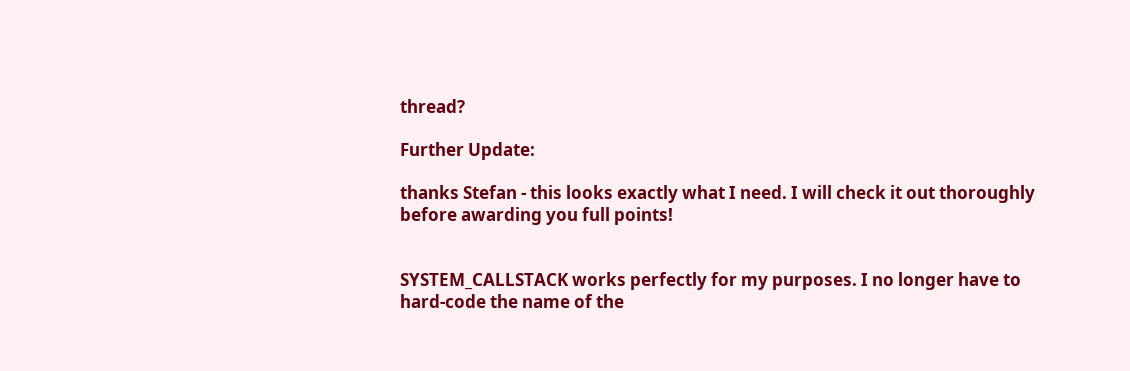thread?

Further Update:

thanks Stefan - this looks exactly what I need. I will check it out thoroughly before awarding you full points!


SYSTEM_CALLSTACK works perfectly for my purposes. I no longer have to hard-code the name of the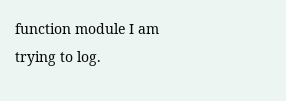function module I am trying to log.